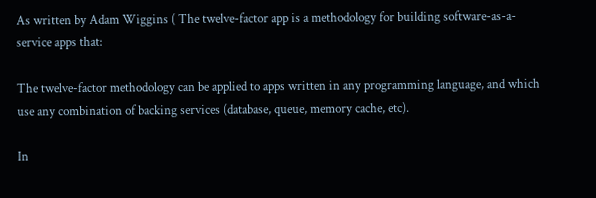As written by Adam Wiggins ( The twelve-factor app is a methodology for building software-as-a-service apps that:

The twelve-factor methodology can be applied to apps written in any programming language, and which use any combination of backing services (database, queue, memory cache, etc).

In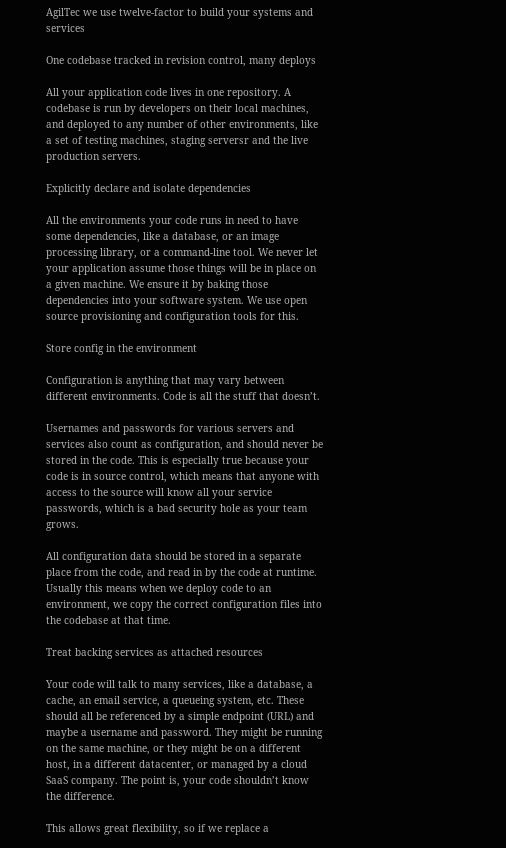AgilTec we use twelve-factor to build your systems and services

One codebase tracked in revision control, many deploys

All your application code lives in one repository. A codebase is run by developers on their local machines, and deployed to any number of other environments, like a set of testing machines, staging serversr and the live production servers.

Explicitly declare and isolate dependencies

All the environments your code runs in need to have some dependencies, like a database, or an image processing library, or a command-line tool. We never let your application assume those things will be in place on a given machine. We ensure it by baking those dependencies into your software system. We use open source provisioning and configuration tools for this.

Store config in the environment

Configuration is anything that may vary between different environments. Code is all the stuff that doesn’t.

Usernames and passwords for various servers and services also count as configuration, and should never be stored in the code. This is especially true because your code is in source control, which means that anyone with access to the source will know all your service passwords, which is a bad security hole as your team grows.

All configuration data should be stored in a separate place from the code, and read in by the code at runtime. Usually this means when we deploy code to an environment, we copy the correct configuration files into the codebase at that time.

Treat backing services as attached resources

Your code will talk to many services, like a database, a cache, an email service, a queueing system, etc. These should all be referenced by a simple endpoint (URL) and maybe a username and password. They might be running on the same machine, or they might be on a different host, in a different datacenter, or managed by a cloud SaaS company. The point is, your code shouldn’t know the difference.

This allows great flexibility, so if we replace a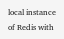local instance of Redis with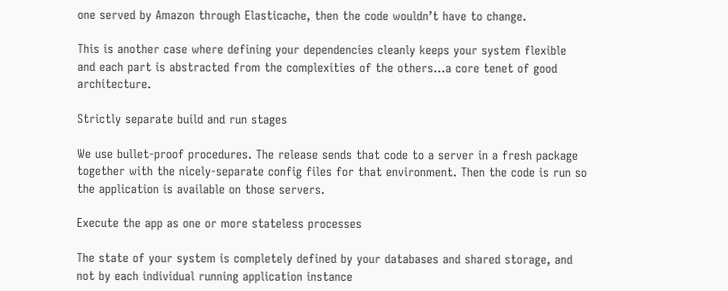one served by Amazon through Elasticache, then the code wouldn’t have to change.

This is another case where defining your dependencies cleanly keeps your system flexible and each part is abstracted from the complexities of the others…a core tenet of good architecture.

Strictly separate build and run stages

We use bullet-proof procedures. The release sends that code to a server in a fresh package together with the nicely-separate config files for that environment. Then the code is run so the application is available on those servers.

Execute the app as one or more stateless processes

The state of your system is completely defined by your databases and shared storage, and not by each individual running application instance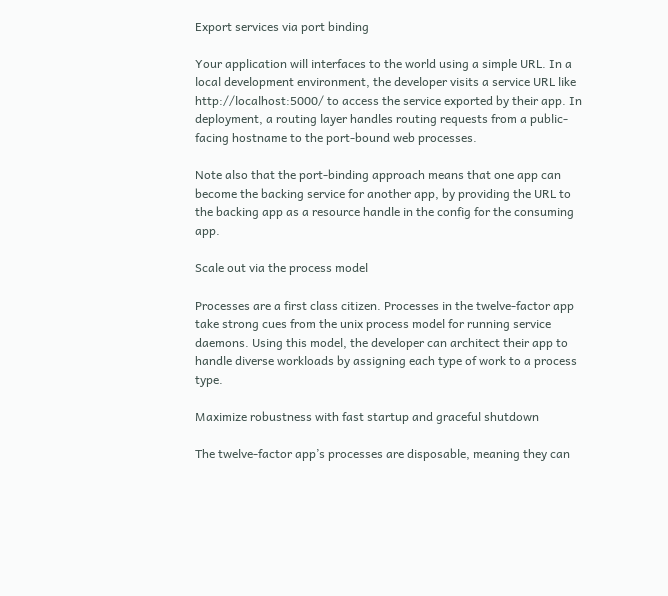Export services via port binding

Your application will interfaces to the world using a simple URL. In a local development environment, the developer visits a service URL like http://localhost:5000/ to access the service exported by their app. In deployment, a routing layer handles routing requests from a public-facing hostname to the port-bound web processes.

Note also that the port-binding approach means that one app can become the backing service for another app, by providing the URL to the backing app as a resource handle in the config for the consuming app.

Scale out via the process model

Processes are a first class citizen. Processes in the twelve-factor app take strong cues from the unix process model for running service daemons. Using this model, the developer can architect their app to handle diverse workloads by assigning each type of work to a process type.

Maximize robustness with fast startup and graceful shutdown

The twelve-factor app’s processes are disposable, meaning they can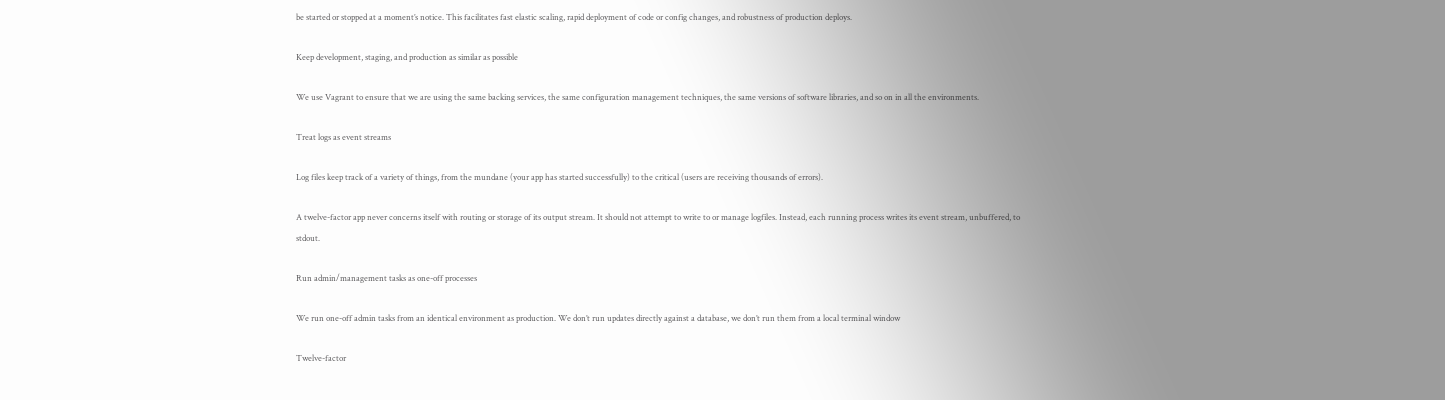be started or stopped at a moment’s notice. This facilitates fast elastic scaling, rapid deployment of code or config changes, and robustness of production deploys.

Keep development, staging, and production as similar as possible

We use Vagrant to ensure that we are using the same backing services, the same configuration management techniques, the same versions of software libraries, and so on in all the environments.

Treat logs as event streams

Log files keep track of a variety of things, from the mundane (your app has started successfully) to the critical (users are receiving thousands of errors).

A twelve-factor app never concerns itself with routing or storage of its output stream. It should not attempt to write to or manage logfiles. Instead, each running process writes its event stream, unbuffered, to stdout.

Run admin/management tasks as one-off processes

We run one-off admin tasks from an identical environment as production. We don’t run updates directly against a database, we don’t run them from a local terminal window

Twelve-factor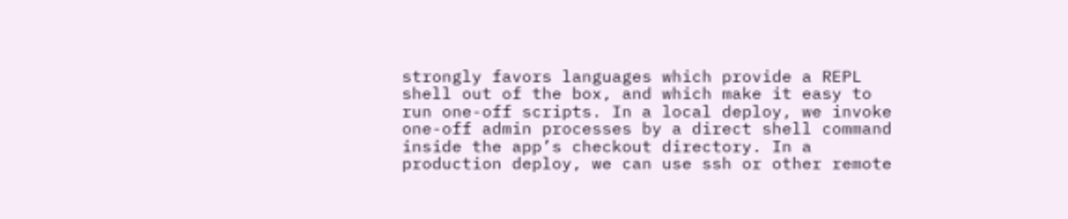strongly favors languages which provide a REPL shell out of the box, and which make it easy to run one-off scripts. In a local deploy, we invoke one-off admin processes by a direct shell command inside the app’s checkout directory. In a production deploy, we can use ssh or other remote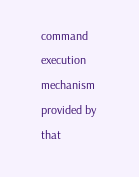command execution mechanism provided by that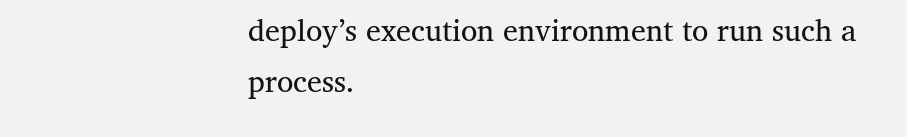deploy’s execution environment to run such a process.